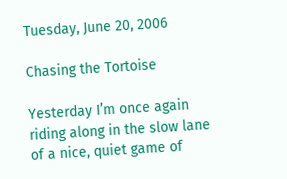Tuesday, June 20, 2006

Chasing the Tortoise

Yesterday I’m once again riding along in the slow lane of a nice, quiet game of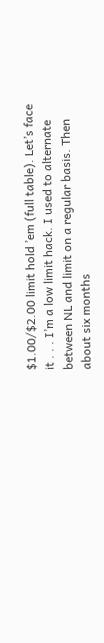$1.00/$2.00 limit hold ’em (full table). Let’s face it . . . I’m a low limit hack. I used to alternate between NL and limit on a regular basis. Then about six months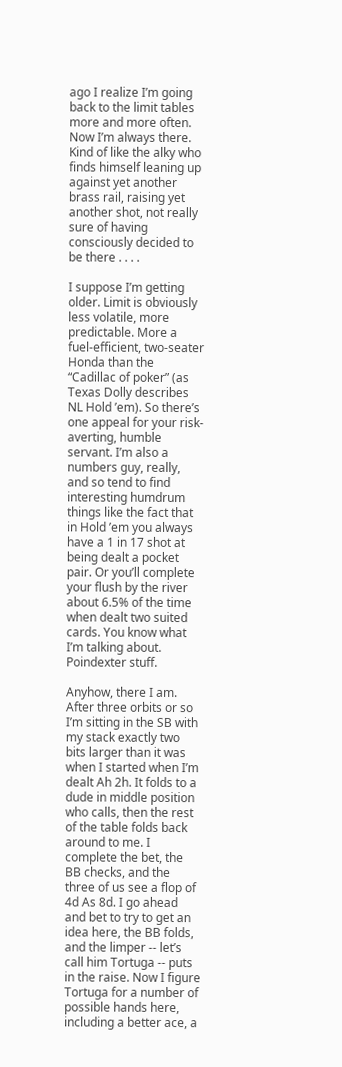ago I realize I’m going back to the limit tables more and more often. Now I’m always there. Kind of like the alky who finds himself leaning up against yet another brass rail, raising yet another shot, not really sure of having consciously decided to be there . . . .

I suppose I’m getting older. Limit is obviously less volatile, more predictable. More a fuel-efficient, two-seater Honda than the “Cadillac of poker” (as Texas Dolly describes NL Hold ’em). So there’s one appeal for your risk-averting, humble servant. I’m also a numbers guy, really, and so tend to find interesting humdrum things like the fact that in Hold ’em you always have a 1 in 17 shot at being dealt a pocket pair. Or you’ll complete your flush by the river about 6.5% of the time when dealt two suited cards. You know what I’m talking about. Poindexter stuff.

Anyhow, there I am. After three orbits or so I’m sitting in the SB with my stack exactly two bits larger than it was when I started when I’m dealt Ah 2h. It folds to a dude in middle position who calls, then the rest of the table folds back around to me. I complete the bet, the BB checks, and the three of us see a flop of 4d As 8d. I go ahead and bet to try to get an idea here, the BB folds, and the limper -- let’s call him Tortuga -- puts in the raise. Now I figure Tortuga for a number of possible hands here, including a better ace, a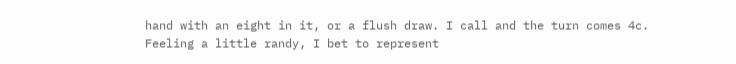hand with an eight in it, or a flush draw. I call and the turn comes 4c. Feeling a little randy, I bet to represent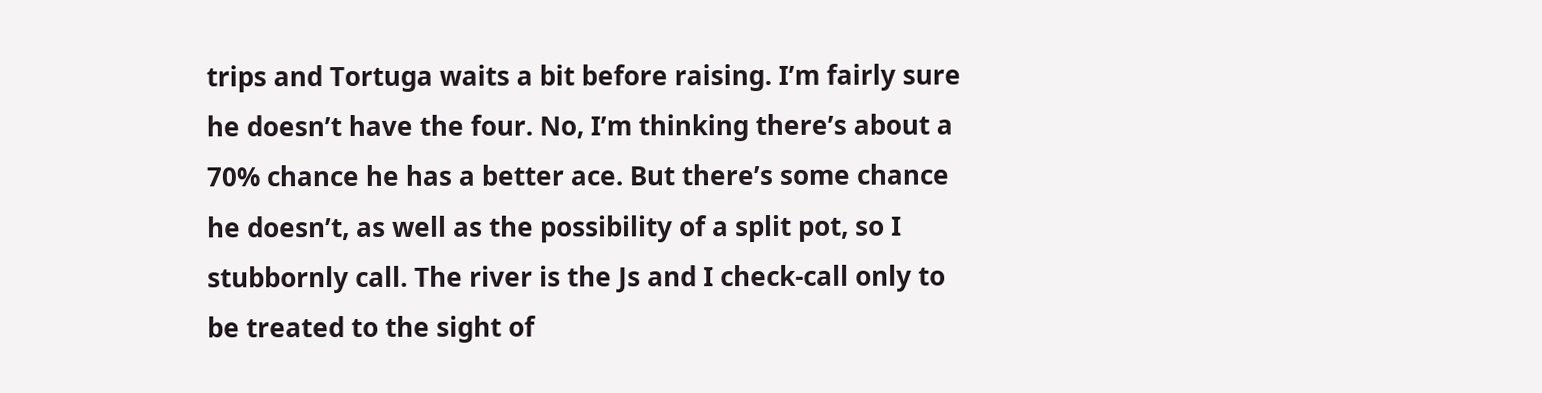trips and Tortuga waits a bit before raising. I’m fairly sure he doesn’t have the four. No, I’m thinking there’s about a 70% chance he has a better ace. But there’s some chance he doesn’t, as well as the possibility of a split pot, so I stubbornly call. The river is the Js and I check-call only to be treated to the sight of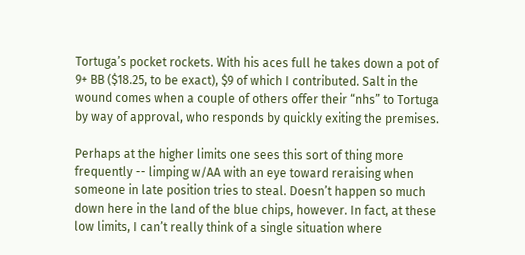Tortuga’s pocket rockets. With his aces full he takes down a pot of 9+ BB ($18.25, to be exact), $9 of which I contributed. Salt in the wound comes when a couple of others offer their “nhs” to Tortuga by way of approval, who responds by quickly exiting the premises.

Perhaps at the higher limits one sees this sort of thing more frequently -- limping w/AA with an eye toward reraising when someone in late position tries to steal. Doesn’t happen so much down here in the land of the blue chips, however. In fact, at these low limits, I can’t really think of a single situation where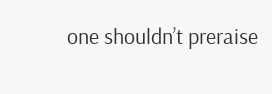one shouldn’t preraise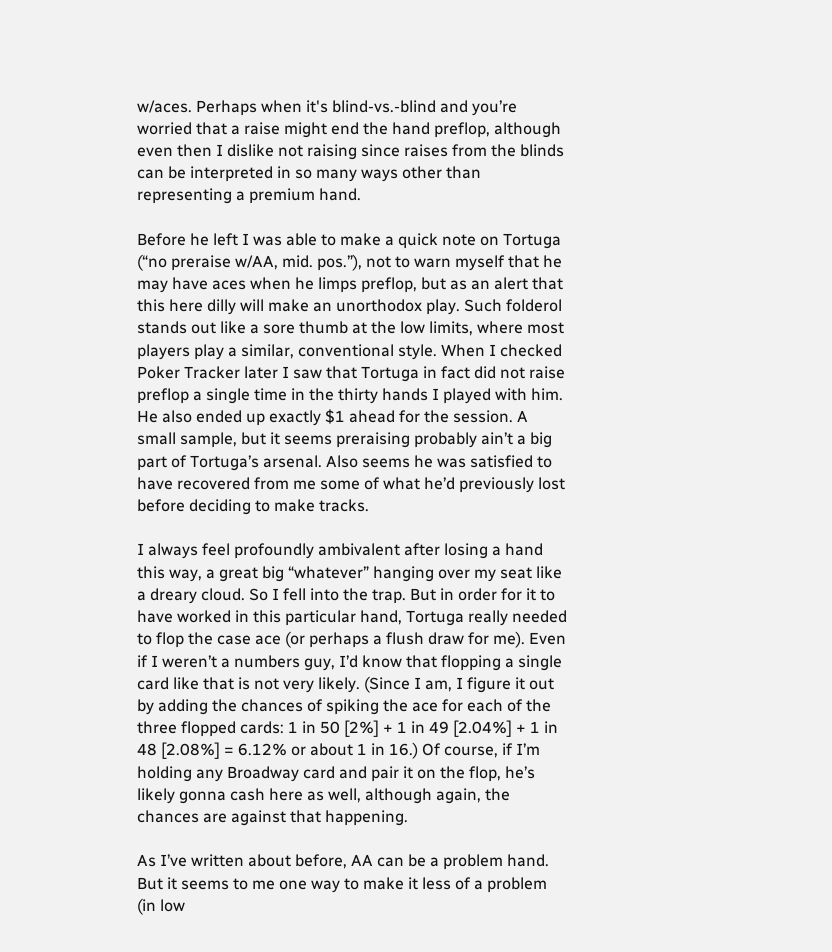w/aces. Perhaps when it's blind-vs.-blind and you’re worried that a raise might end the hand preflop, although even then I dislike not raising since raises from the blinds can be interpreted in so many ways other than representing a premium hand.

Before he left I was able to make a quick note on Tortuga (“no preraise w/AA, mid. pos.”), not to warn myself that he may have aces when he limps preflop, but as an alert that this here dilly will make an unorthodox play. Such folderol stands out like a sore thumb at the low limits, where most players play a similar, conventional style. When I checked Poker Tracker later I saw that Tortuga in fact did not raise preflop a single time in the thirty hands I played with him. He also ended up exactly $1 ahead for the session. A small sample, but it seems preraising probably ain’t a big part of Tortuga’s arsenal. Also seems he was satisfied to have recovered from me some of what he’d previously lost before deciding to make tracks.

I always feel profoundly ambivalent after losing a hand this way, a great big “whatever” hanging over my seat like a dreary cloud. So I fell into the trap. But in order for it to have worked in this particular hand, Tortuga really needed to flop the case ace (or perhaps a flush draw for me). Even if I weren’t a numbers guy, I’d know that flopping a single card like that is not very likely. (Since I am, I figure it out by adding the chances of spiking the ace for each of the three flopped cards: 1 in 50 [2%] + 1 in 49 [2.04%] + 1 in 48 [2.08%] = 6.12% or about 1 in 16.) Of course, if I’m holding any Broadway card and pair it on the flop, he’s likely gonna cash here as well, although again, the chances are against that happening.

As I’ve written about before, AA can be a problem hand. But it seems to me one way to make it less of a problem (in low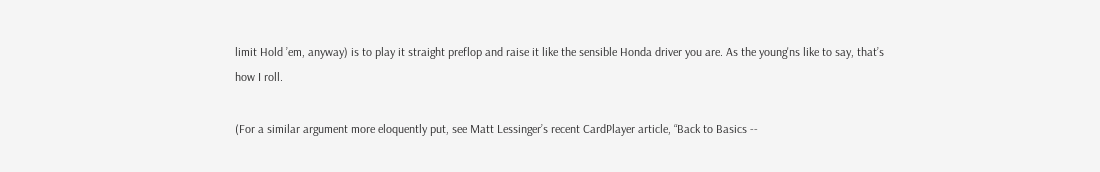limit Hold ’em, anyway) is to play it straight preflop and raise it like the sensible Honda driver you are. As the young'ns like to say, that’s how I roll.

(For a similar argument more eloquently put, see Matt Lessinger’s recent CardPlayer article, “Back to Basics --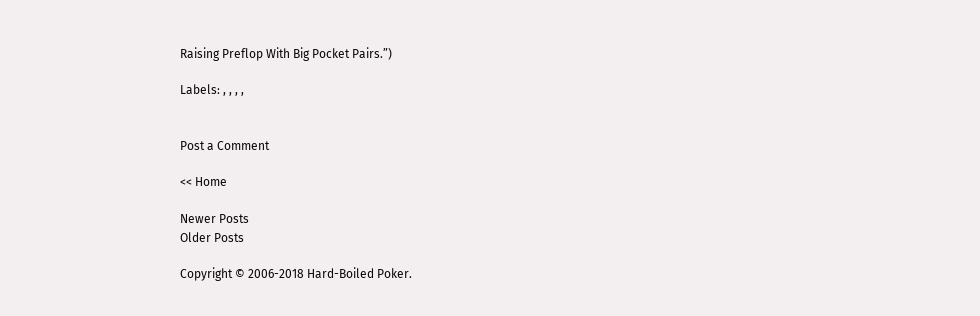Raising Preflop With Big Pocket Pairs.”)

Labels: , , , ,


Post a Comment

<< Home

Newer Posts
Older Posts

Copyright © 2006-2018 Hard-Boiled Poker.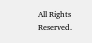All Rights Reserved.